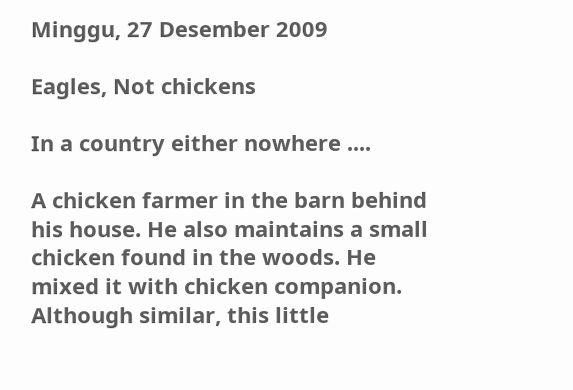Minggu, 27 Desember 2009

Eagles, Not chickens

In a country either nowhere ....

A chicken farmer in the barn behind his house. He also maintains a small chicken found in the woods. He mixed it with chicken companion. Although similar, this little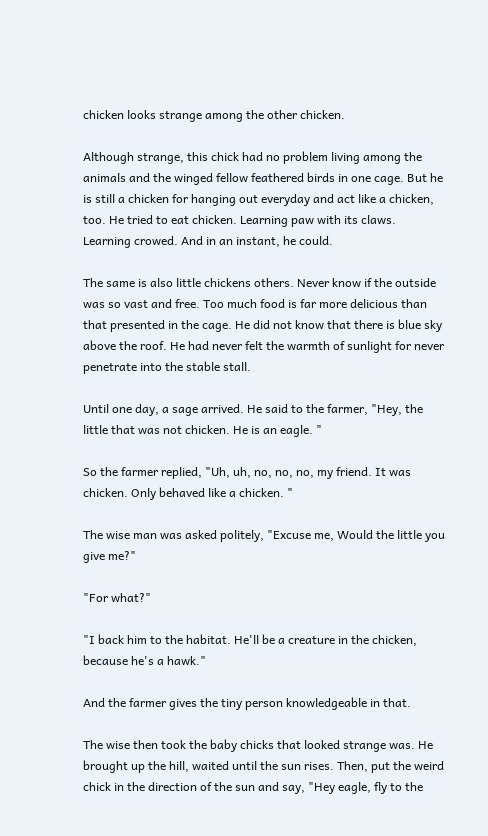chicken looks strange among the other chicken.

Although strange, this chick had no problem living among the animals and the winged fellow feathered birds in one cage. But he is still a chicken for hanging out everyday and act like a chicken, too. He tried to eat chicken. Learning paw with its claws. Learning crowed. And in an instant, he could.

The same is also little chickens others. Never know if the outside was so vast and free. Too much food is far more delicious than that presented in the cage. He did not know that there is blue sky above the roof. He had never felt the warmth of sunlight for never penetrate into the stable stall.

Until one day, a sage arrived. He said to the farmer, "Hey, the little that was not chicken. He is an eagle. "

So the farmer replied, "Uh, uh, no, no, no, my friend. It was chicken. Only behaved like a chicken. "

The wise man was asked politely, "Excuse me, Would the little you give me?"

"For what?"

"I back him to the habitat. He'll be a creature in the chicken, because he's a hawk."

And the farmer gives the tiny person knowledgeable in that.

The wise then took the baby chicks that looked strange was. He brought up the hill, waited until the sun rises. Then, put the weird chick in the direction of the sun and say, "Hey eagle, fly to the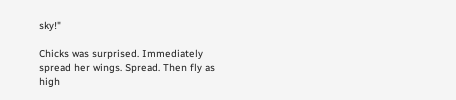sky!"

Chicks was surprised. Immediately spread her wings. Spread. Then fly as high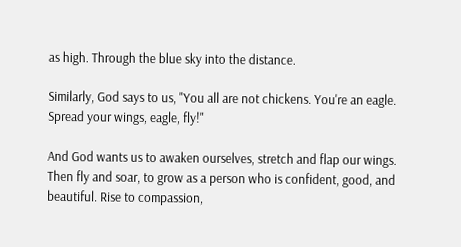as high. Through the blue sky into the distance.

Similarly, God says to us, "You all are not chickens. You're an eagle. Spread your wings, eagle, fly!"

And God wants us to awaken ourselves, stretch and flap our wings. Then fly and soar, to grow as a person who is confident, good, and beautiful. Rise to compassion,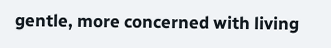gentle, more concerned with living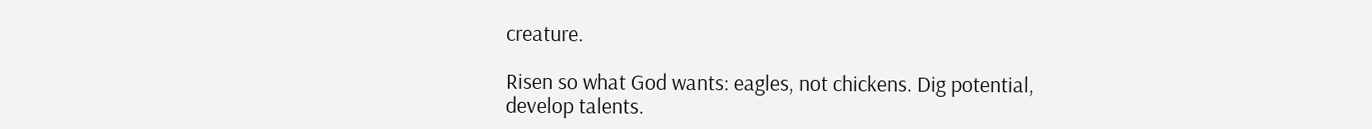creature.

Risen so what God wants: eagles, not chickens. Dig potential, develop talents.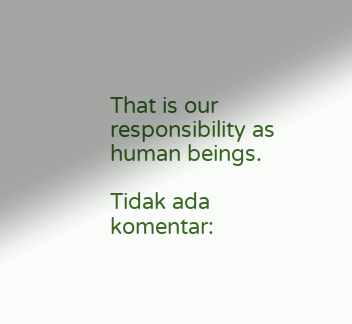That is our responsibility as human beings.

Tidak ada komentar: